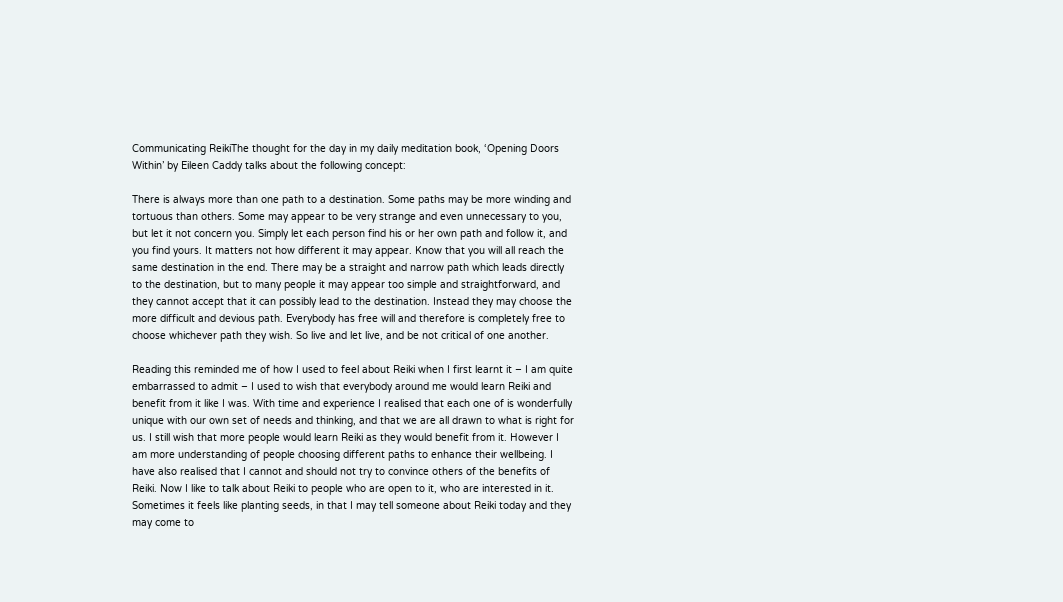Communicating ReikiThe thought for the day in my daily meditation book, ‘Opening Doors Within’ by Eileen Caddy talks about the following concept:

There is always more than one path to a destination. Some paths may be more winding and tortuous than others. Some may appear to be very strange and even unnecessary to you, but let it not concern you. Simply let each person find his or her own path and follow it, and you find yours. It matters not how different it may appear. Know that you will all reach the same destination in the end. There may be a straight and narrow path which leads directly to the destination, but to many people it may appear too simple and straightforward, and they cannot accept that it can possibly lead to the destination. Instead they may choose the more difficult and devious path. Everybody has free will and therefore is completely free to choose whichever path they wish. So live and let live, and be not critical of one another.

Reading this reminded me of how I used to feel about Reiki when I first learnt it – I am quite embarrassed to admit – I used to wish that everybody around me would learn Reiki and benefit from it like I was. With time and experience I realised that each one of is wonderfully unique with our own set of needs and thinking, and that we are all drawn to what is right for us. I still wish that more people would learn Reiki as they would benefit from it. However I am more understanding of people choosing different paths to enhance their wellbeing. I have also realised that I cannot and should not try to convince others of the benefits of Reiki. Now I like to talk about Reiki to people who are open to it, who are interested in it. Sometimes it feels like planting seeds, in that I may tell someone about Reiki today and they may come to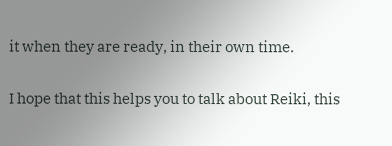it when they are ready, in their own time.

I hope that this helps you to talk about Reiki, this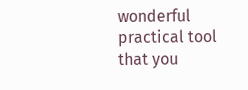wonderful practical tool that you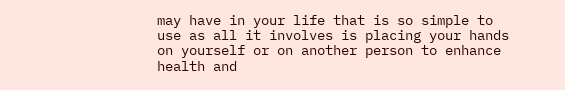may have in your life that is so simple to use as all it involves is placing your hands on yourself or on another person to enhance health and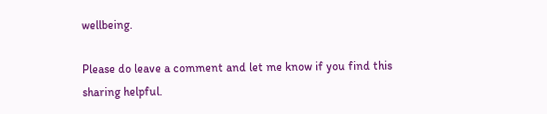wellbeing.

Please do leave a comment and let me know if you find this sharing helpful.